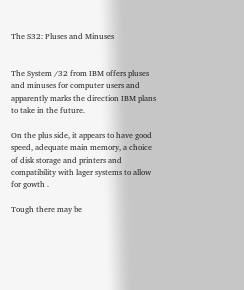The S32: Pluses and Minuses


The System /32 from IBM offers pluses and minuses for computer users and apparently marks the direction IBM plans to take in the future.

On the plus side, it appears to have good speed, adequate main memory, a choice of disk storage and printers and compatibility with lager systems to allow for gowth .

Tough there may be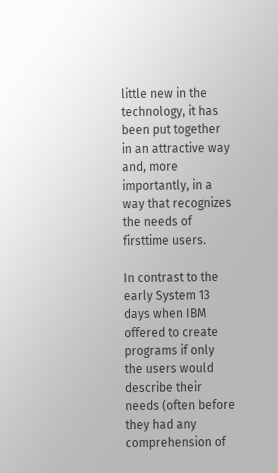little new in the technology, it has been put together in an attractive way and, more importantly, in a way that recognizes the needs of firsttime users.

In contrast to the early System 13 days when IBM offered to create programs if only the users would describe their needs (often before they had any comprehension of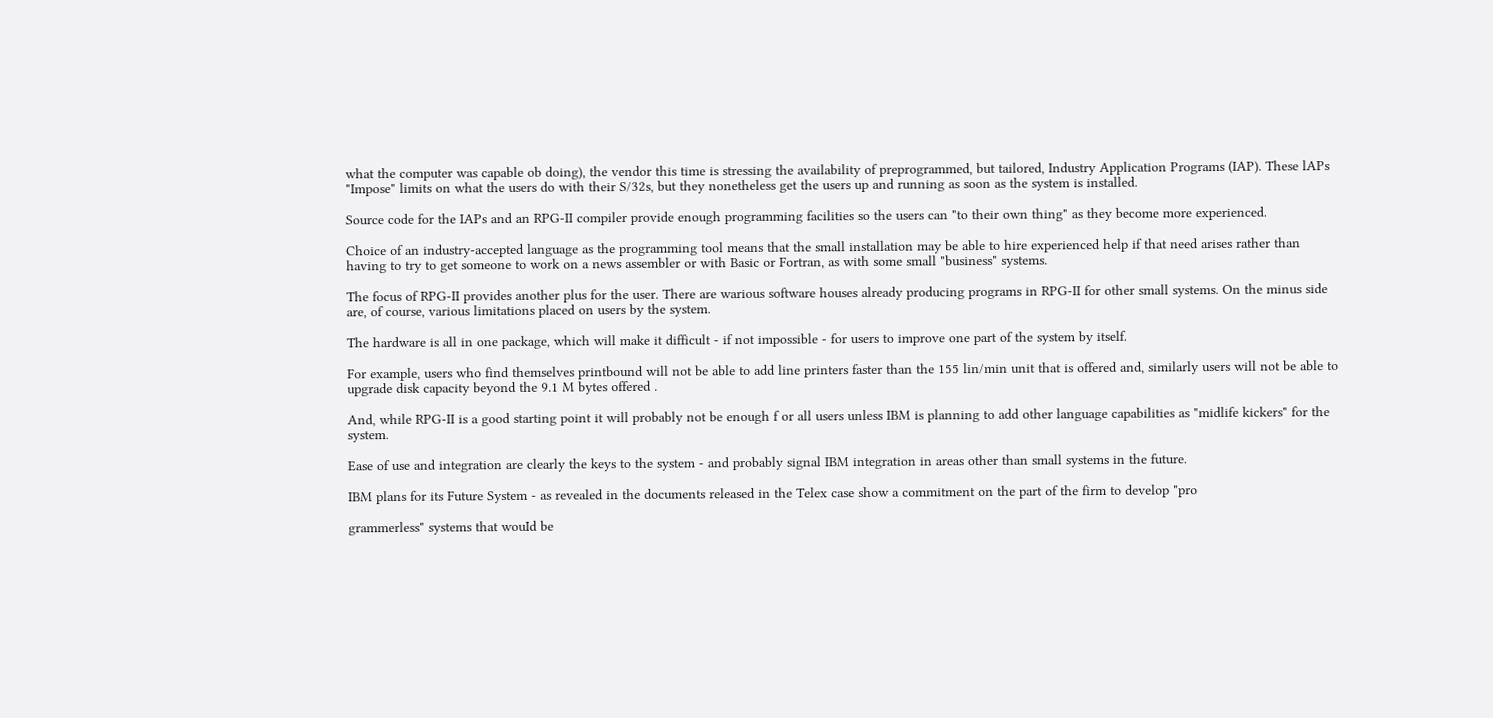what the computer was capable ob doing), the vendor this time is stressing the availability of preprogrammed, but tailored, Industry Application Programs (IAP). These lAPs "Impose" limits on what the users do with their S/32s, but they nonetheless get the users up and running as soon as the system is installed.

Source code for the IAPs and an RPG-II compiler provide enough programming facilities so the users can "to their own thing" as they become more experienced.

Choice of an industry-accepted language as the programming tool means that the small installation may be able to hire experienced help if that need arises rather than having to try to get someone to work on a news assembler or with Basic or Fortran, as with some small "business" systems.

The focus of RPG-II provides another plus for the user. There are warious software houses already producing programs in RPG-II for other small systems. On the minus side are, of course, various limitations placed on users by the system.

The hardware is all in one package, which will make it difficult - if not impossible - for users to improve one part of the system by itself.

For example, users who find themselves printbound will not be able to add line printers faster than the 155 lin/min unit that is offered and, similarly users will not be able to upgrade disk capacity beyond the 9.1 M bytes offered .

And, while RPG-II is a good starting point it will probably not be enough f or all users unless IBM is planning to add other language capabilities as "midlife kickers" for the system.

Ease of use and integration are clearly the keys to the system - and probably signal IBM integration in areas other than small systems in the future.

IBM plans for its Future System - as revealed in the documents released in the Telex case show a commitment on the part of the firm to develop "pro

grammerless" systems that wouId be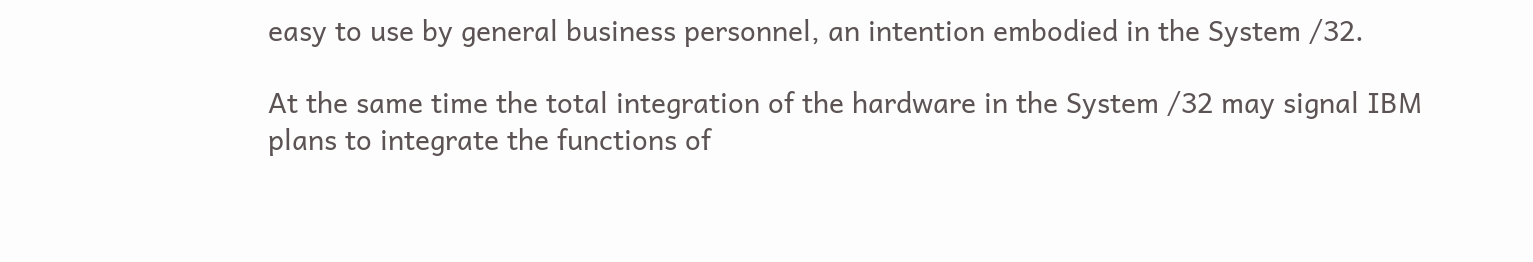easy to use by general business personnel, an intention embodied in the System /32.

At the same time the total integration of the hardware in the System /32 may signal IBM plans to integrate the functions of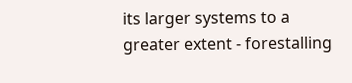its larger systems to a greater extent - forestalling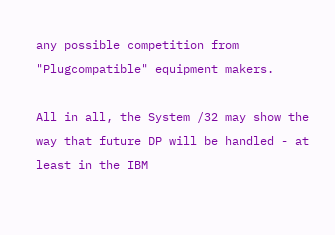any possible competition from "Plugcompatible" equipment makers.

All in all, the System /32 may show the way that future DP will be handled - at least in the IBM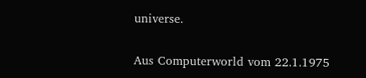universe.

Aus Computerworld vom 22.1.1975